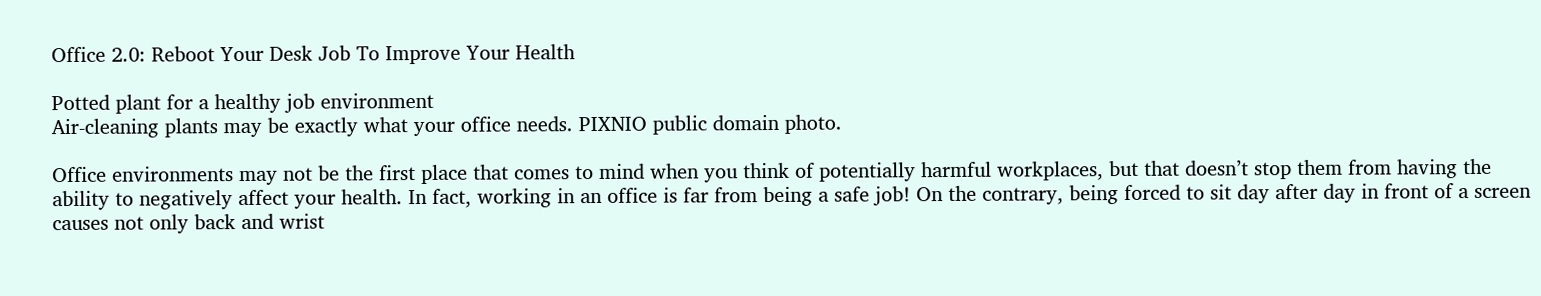Office 2.0: Reboot Your Desk Job To Improve Your Health

Potted plant for a healthy job environment
Air-cleaning plants may be exactly what your office needs. PIXNIO public domain photo.

Office environments may not be the first place that comes to mind when you think of potentially harmful workplaces, but that doesn’t stop them from having the ability to negatively affect your health. In fact, working in an office is far from being a safe job! On the contrary, being forced to sit day after day in front of a screen causes not only back and wrist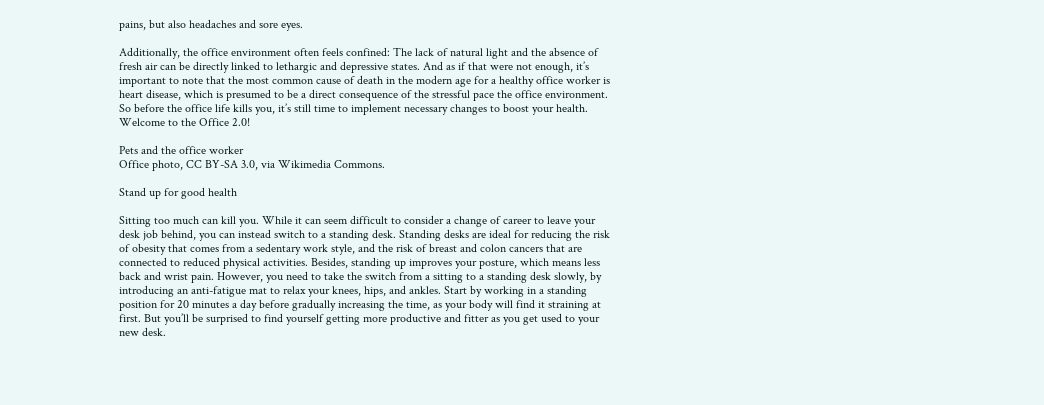pains, but also headaches and sore eyes.

Additionally, the office environment often feels confined: The lack of natural light and the absence of fresh air can be directly linked to lethargic and depressive states. And as if that were not enough, it’s important to note that the most common cause of death in the modern age for a healthy office worker is heart disease, which is presumed to be a direct consequence of the stressful pace the office environment. So before the office life kills you, it’s still time to implement necessary changes to boost your health. Welcome to the Office 2.0!

Pets and the office worker
Office photo, CC BY-SA 3.0, via Wikimedia Commons.

Stand up for good health

Sitting too much can kill you. While it can seem difficult to consider a change of career to leave your desk job behind, you can instead switch to a standing desk. Standing desks are ideal for reducing the risk of obesity that comes from a sedentary work style, and the risk of breast and colon cancers that are connected to reduced physical activities. Besides, standing up improves your posture, which means less back and wrist pain. However, you need to take the switch from a sitting to a standing desk slowly, by introducing an anti-fatigue mat to relax your knees, hips, and ankles. Start by working in a standing position for 20 minutes a day before gradually increasing the time, as your body will find it straining at first. But you’ll be surprised to find yourself getting more productive and fitter as you get used to your new desk.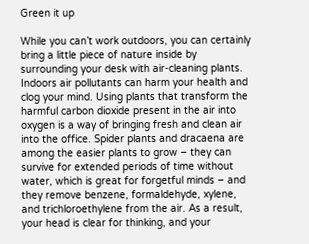Green it up

While you can’t work outdoors, you can certainly bring a little piece of nature inside by surrounding your desk with air-cleaning plants. Indoors air pollutants can harm your health and clog your mind. Using plants that transform the harmful carbon dioxide present in the air into oxygen is a way of bringing fresh and clean air into the office. Spider plants and dracaena are among the easier plants to grow – they can survive for extended periods of time without water, which is great for forgetful minds – and they remove benzene, formaldehyde, xylene, and trichloroethylene from the air. As a result, your head is clear for thinking, and your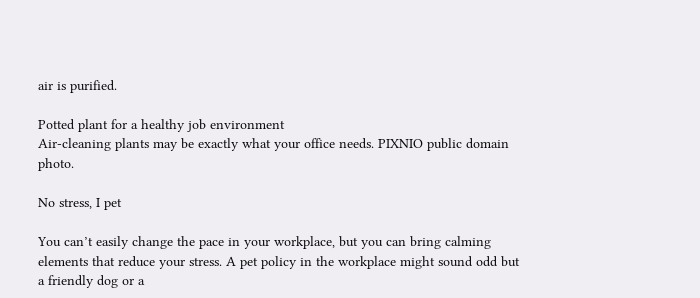air is purified.

Potted plant for a healthy job environment
Air-cleaning plants may be exactly what your office needs. PIXNIO public domain photo.

No stress, I pet

You can’t easily change the pace in your workplace, but you can bring calming elements that reduce your stress. A pet policy in the workplace might sound odd but a friendly dog or a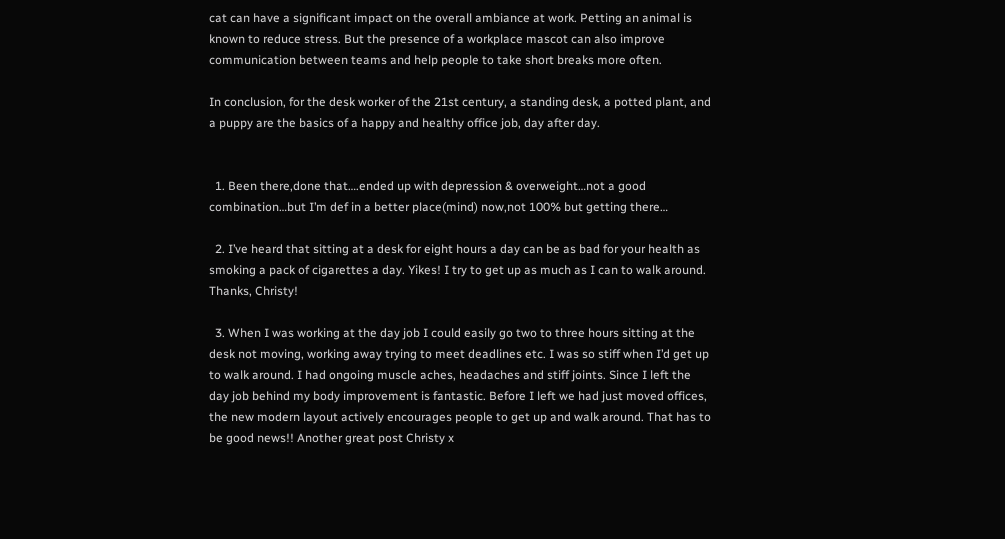cat can have a significant impact on the overall ambiance at work. Petting an animal is known to reduce stress. But the presence of a workplace mascot can also improve communication between teams and help people to take short breaks more often.

In conclusion, for the desk worker of the 21st century, a standing desk, a potted plant, and a puppy are the basics of a happy and healthy office job, day after day.


  1. Been there,done that….ended up with depression & overweight…not a good combination…but I’m def in a better place(mind) now,not 100% but getting there…

  2. I’ve heard that sitting at a desk for eight hours a day can be as bad for your health as smoking a pack of cigarettes a day. Yikes! I try to get up as much as I can to walk around. Thanks, Christy!

  3. When I was working at the day job I could easily go two to three hours sitting at the desk not moving, working away trying to meet deadlines etc. I was so stiff when I’d get up to walk around. I had ongoing muscle aches, headaches and stiff joints. Since I left the day job behind my body improvement is fantastic. Before I left we had just moved offices, the new modern layout actively encourages people to get up and walk around. That has to be good news!! Another great post Christy x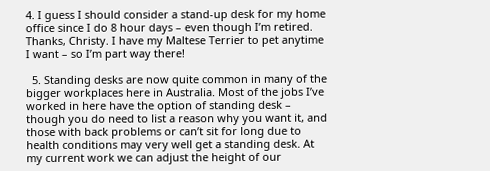4. I guess I should consider a stand-up desk for my home office since I do 8 hour days – even though I’m retired. Thanks, Christy. I have my Maltese Terrier to pet anytime I want – so I’m part way there!

  5. Standing desks are now quite common in many of the bigger workplaces here in Australia. Most of the jobs I’ve worked in here have the option of standing desk – though you do need to list a reason why you want it, and those with back problems or can’t sit for long due to health conditions may very well get a standing desk. At my current work we can adjust the height of our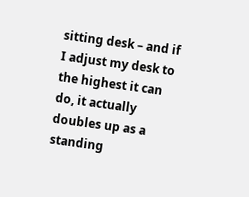sitting desk – and if I adjust my desk to the highest it can do, it actually doubles up as a standing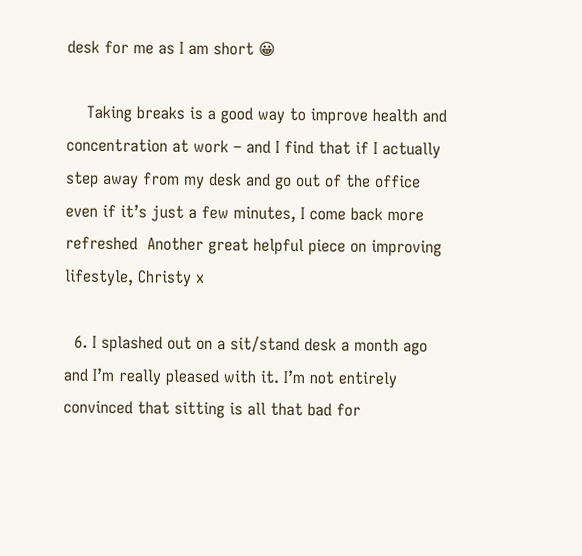desk for me as I am short 😀

    Taking breaks is a good way to improve health and concentration at work – and I find that if I actually step away from my desk and go out of the office even if it’s just a few minutes, I come back more refreshed  Another great helpful piece on improving lifestyle, Christy x

  6. I splashed out on a sit/stand desk a month ago and I’m really pleased with it. I’m not entirely convinced that sitting is all that bad for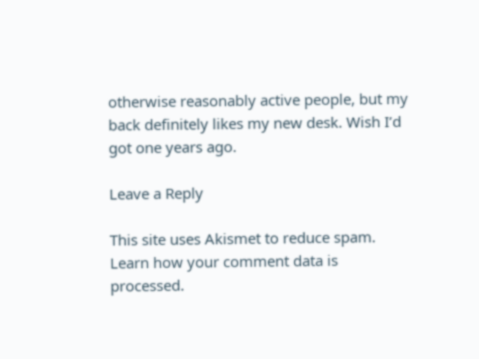otherwise reasonably active people, but my back definitely likes my new desk. Wish I’d got one years ago.

Leave a Reply

This site uses Akismet to reduce spam. Learn how your comment data is processed.